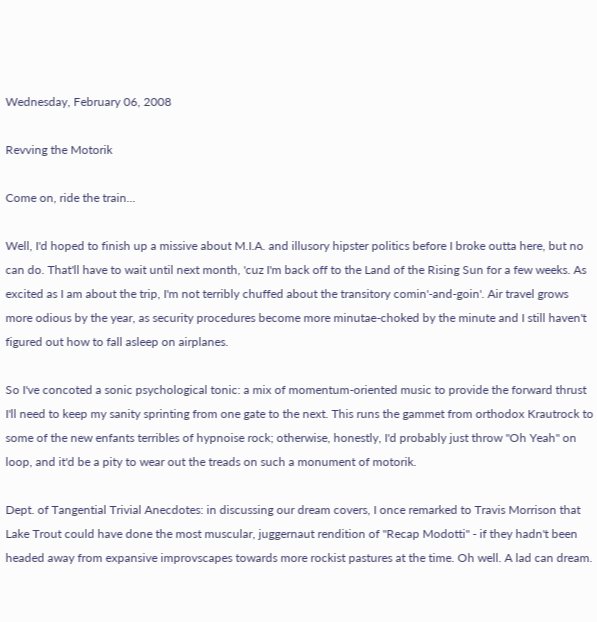Wednesday, February 06, 2008

Revving the Motorik

Come on, ride the train...

Well, I'd hoped to finish up a missive about M.I.A. and illusory hipster politics before I broke outta here, but no can do. That'll have to wait until next month, 'cuz I'm back off to the Land of the Rising Sun for a few weeks. As excited as I am about the trip, I'm not terribly chuffed about the transitory comin'-and-goin'. Air travel grows more odious by the year, as security procedures become more minutae-choked by the minute and I still haven't figured out how to fall asleep on airplanes.

So I've concoted a sonic psychological tonic: a mix of momentum-oriented music to provide the forward thrust I'll need to keep my sanity sprinting from one gate to the next. This runs the gammet from orthodox Krautrock to some of the new enfants terribles of hypnoise rock; otherwise, honestly, I'd probably just throw "Oh Yeah" on loop, and it'd be a pity to wear out the treads on such a monument of motorik.

Dept. of Tangential Trivial Anecdotes: in discussing our dream covers, I once remarked to Travis Morrison that Lake Trout could have done the most muscular, juggernaut rendition of "Recap Modotti" - if they hadn't been headed away from expansive improvscapes towards more rockist pastures at the time. Oh well. A lad can dream.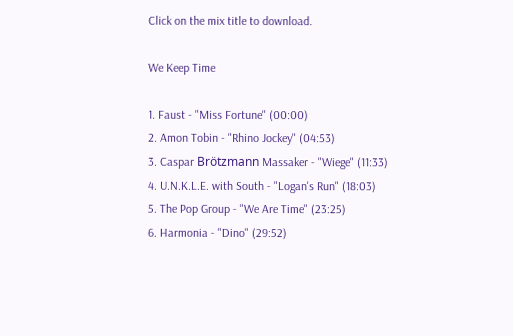Click on the mix title to download.

We Keep Time

1. Faust - "Miss Fortune" (00:00)
2. Amon Tobin - "Rhino Jockey" (04:53)
3. Caspar Brötzmann Massaker - "Wiege" (11:33)
4. U.N.K.L.E. with South - "Logan's Run" (18:03)
5. The Pop Group - "We Are Time" (23:25)
6. Harmonia - "Dino" (29:52)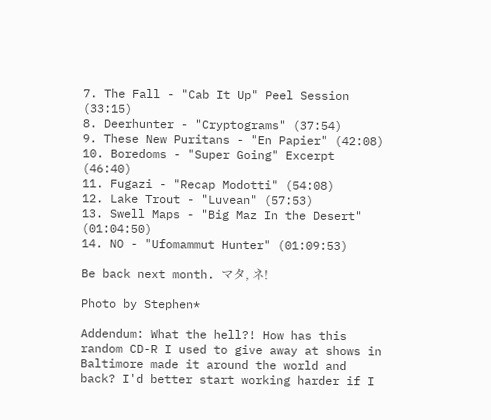7. The Fall - "Cab It Up" Peel Session (33:15)
8. Deerhunter - "Cryptograms" (37:54)
9. These New Puritans - "En Papier" (42:08)
10. Boredoms - "Super Going" Excerpt (46:40)
11. Fugazi - "Recap Modotti" (54:08)
12. Lake Trout - "Luvean" (57:53)
13. Swell Maps - "Big Maz In the Desert" (01:04:50)
14. NO - "Ufomammut Hunter" (01:09:53)

Be back next month. マタ, ネ!

Photo by Stephen*

Addendum: What the hell?! How has this random CD-R I used to give away at shows in Baltimore made it around the world and back? I'd better start working harder if I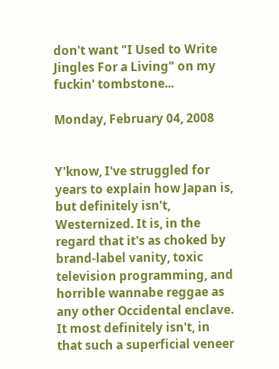don't want "I Used to Write Jingles For a Living" on my fuckin' tombstone...

Monday, February 04, 2008


Y'know, I've struggled for years to explain how Japan is, but definitely isn't, Westernized. It is, in the regard that it's as choked by brand-label vanity, toxic television programming, and horrible wannabe reggae as any other Occidental enclave. It most definitely isn't, in that such a superficial veneer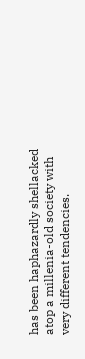has been haphazardly shellacked atop a millenia-old society with very different tendencies.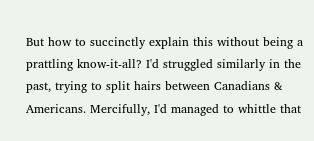But how to succinctly explain this without being a prattling know-it-all? I'd struggled similarly in the past, trying to split hairs between Canadians & Americans. Mercifully, I'd managed to whittle that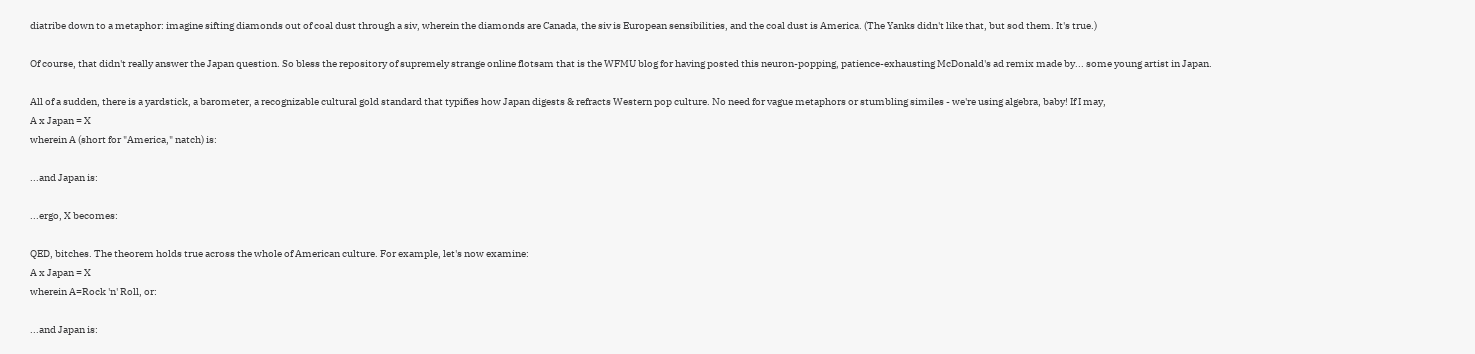diatribe down to a metaphor: imagine sifting diamonds out of coal dust through a siv, wherein the diamonds are Canada, the siv is European sensibilities, and the coal dust is America. (The Yanks didn't like that, but sod them. It's true.)

Of course, that didn't really answer the Japan question. So bless the repository of supremely strange online flotsam that is the WFMU blog for having posted this neuron-popping, patience-exhausting McDonald's ad remix made by... some young artist in Japan.

All of a sudden, there is a yardstick, a barometer, a recognizable cultural gold standard that typifies how Japan digests & refracts Western pop culture. No need for vague metaphors or stumbling similes - we're using algebra, baby! If I may,
A x Japan = X
wherein A (short for "America," natch) is:

...and Japan is:

...ergo, X becomes:

QED, bitches. The theorem holds true across the whole of American culture. For example, let's now examine:
A x Japan = X
wherein A=Rock 'n' Roll, or:

...and Japan is: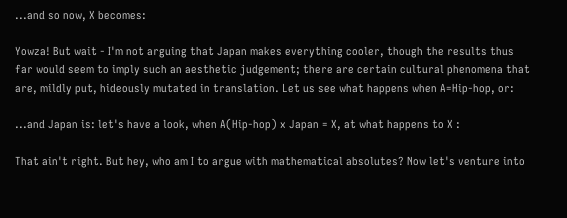...and so now, X becomes:

Yowza! But wait - I'm not arguing that Japan makes everything cooler, though the results thus far would seem to imply such an aesthetic judgement; there are certain cultural phenomena that are, mildly put, hideously mutated in translation. Let us see what happens when A=Hip-hop, or:

...and Japan is: let's have a look, when A(Hip-hop) x Japan = X, at what happens to X :

That ain't right. But hey, who am I to argue with mathematical absolutes? Now let's venture into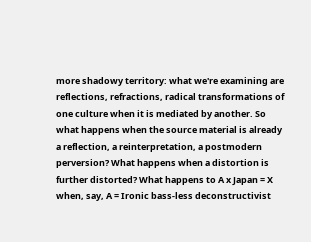more shadowy territory: what we're examining are reflections, refractions, radical transformations of one culture when it is mediated by another. So what happens when the source material is already a reflection, a reinterpretation, a postmodern perversion? What happens when a distortion is further distorted? What happens to A x Japan = X when, say, A = Ironic bass-less deconstructivist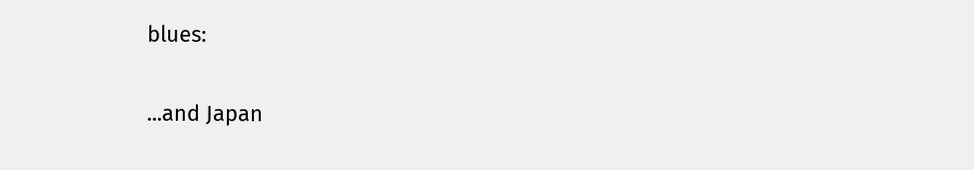blues:

...and Japan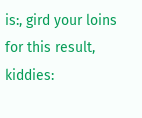is:, gird your loins for this result, kiddies: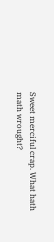Sweet merciful crap. What hath math wrought?